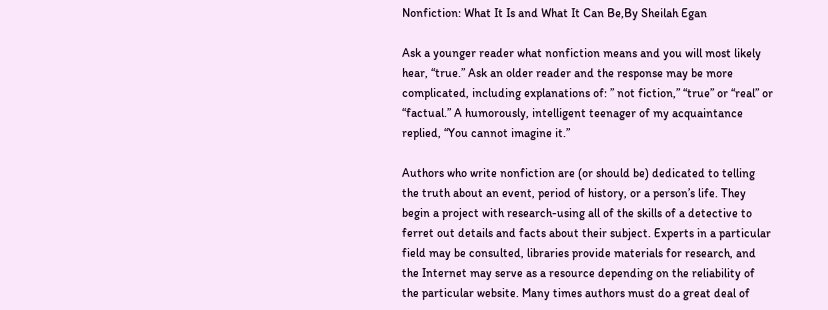Nonfiction: What It Is and What It Can Be,By Sheilah Egan

Ask a younger reader what nonfiction means and you will most likely hear, “true.” Ask an older reader and the response may be more complicated, including explanations of: ” not fiction,” “true” or “real” or “factual.” A humorously, intelligent teenager of my acquaintance replied, “You cannot imagine it.”

Authors who write nonfiction are (or should be) dedicated to telling the truth about an event, period of history, or a person’s life. They begin a project with research-using all of the skills of a detective to ferret out details and facts about their subject. Experts in a particular field may be consulted, libraries provide materials for research, and the Internet may serve as a resource depending on the reliability of the particular website. Many times authors must do a great deal of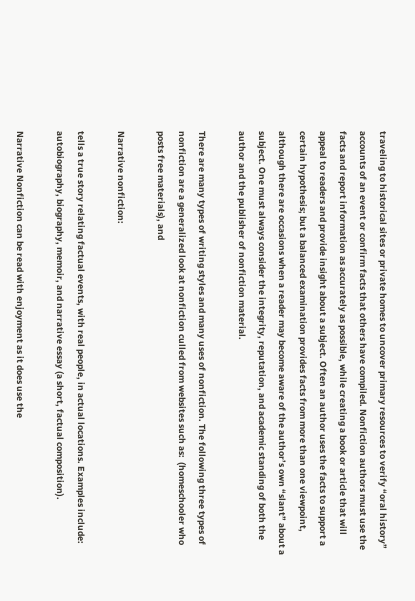traveling to historical sites or private homes to uncover primary resources to verify “oral history” accounts of an event or confirm facts that others have compiled. Nonfiction authors must use the facts and report information as accurately as possible, while creating a book or article that will appeal to readers and provide insight about a subject. Often an author uses the facts to support a certain hypothesis; but a balanced examination provides facts from more than one viewpoint, although there are occasions when a reader may become aware of the author’s own “slant” about a subject. One must always consider the integrity, reputation, and academic standing of both the author and the publisher of nonfiction material.

There are many types of writing styles and many uses of nonfiction. The following three types of nonfiction are a generalized look at nonfiction culled from websites such as:  (homeschooler who posts free materials), and

Narrative nonfiction:

tells a true story relating factual events, with real people, in actual locations. Examples include: autobiography, biography, memoir, and narrative essay (a short, factual composition).

Narrative Nonfiction can be read with enjoyment as it does use the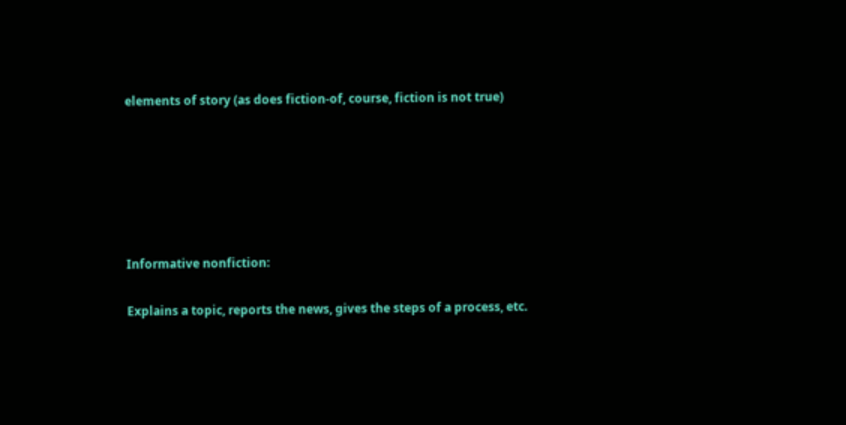elements of story (as does fiction-of, course, fiction is not true)






Informative nonfiction:

Explains a topic, reports the news, gives the steps of a process, etc.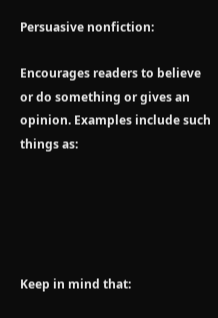Persuasive nonfiction:

Encourages readers to believe or do something or gives an opinion. Examples include such things as:





Keep in mind that: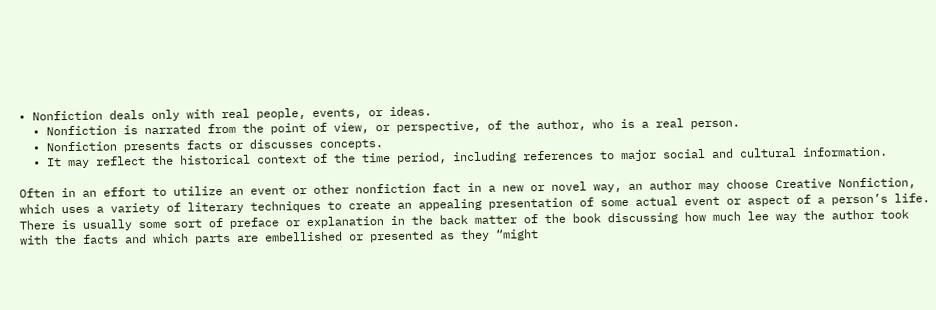• Nonfiction deals only with real people, events, or ideas.
  • Nonfiction is narrated from the point of view, or perspective, of the author, who is a real person.
  • Nonfiction presents facts or discusses concepts.
  • It may reflect the historical context of the time period, including references to major social and cultural information.

Often in an effort to utilize an event or other nonfiction fact in a new or novel way, an author may choose Creative Nonfiction, which uses a variety of literary techniques to create an appealing presentation of some actual event or aspect of a person’s life. There is usually some sort of preface or explanation in the back matter of the book discussing how much lee way the author took with the facts and which parts are embellished or presented as they “might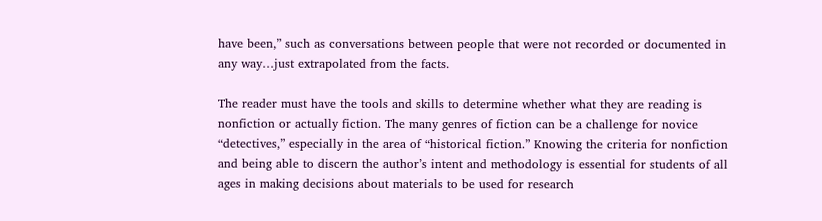have been,” such as conversations between people that were not recorded or documented in any way…just extrapolated from the facts.

The reader must have the tools and skills to determine whether what they are reading is nonfiction or actually fiction. The many genres of fiction can be a challenge for novice “detectives,” especially in the area of “historical fiction.” Knowing the criteria for nonfiction and being able to discern the author’s intent and methodology is essential for students of all ages in making decisions about materials to be used for research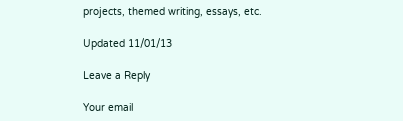projects, themed writing, essays, etc.

Updated 11/01/13

Leave a Reply

Your email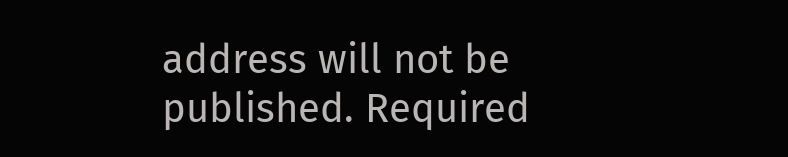address will not be published. Required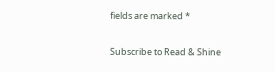fields are marked *

Subscribe to Read & Shine